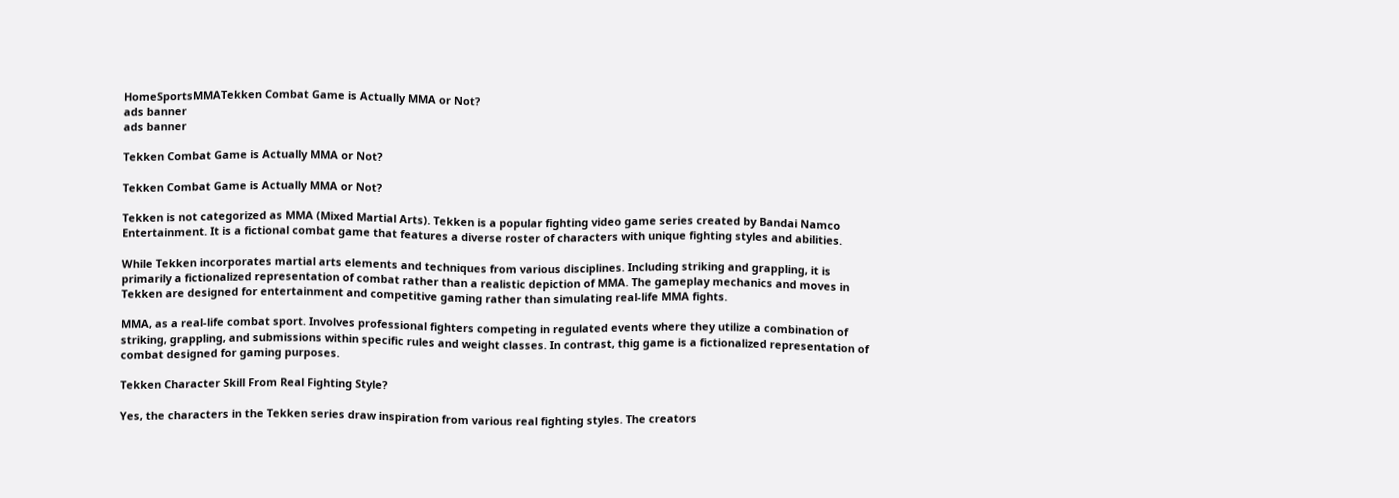HomeSportsMMATekken Combat Game is Actually MMA or Not?
ads banner
ads banner

Tekken Combat Game is Actually MMA or Not?

Tekken Combat Game is Actually MMA or Not?

Tekken is not categorized as MMA (Mixed Martial Arts). Tekken is a popular fighting video game series created by Bandai Namco Entertainment. It is a fictional combat game that features a diverse roster of characters with unique fighting styles and abilities.

While Tekken incorporates martial arts elements and techniques from various disciplines. Including striking and grappling, it is primarily a fictionalized representation of combat rather than a realistic depiction of MMA. The gameplay mechanics and moves in Tekken are designed for entertainment and competitive gaming rather than simulating real-life MMA fights.

MMA, as a real-life combat sport. Involves professional fighters competing in regulated events where they utilize a combination of striking, grappling, and submissions within specific rules and weight classes. In contrast, thig game is a fictionalized representation of combat designed for gaming purposes.

Tekken Character Skill From Real Fighting Style?

Yes, the characters in the Tekken series draw inspiration from various real fighting styles. The creators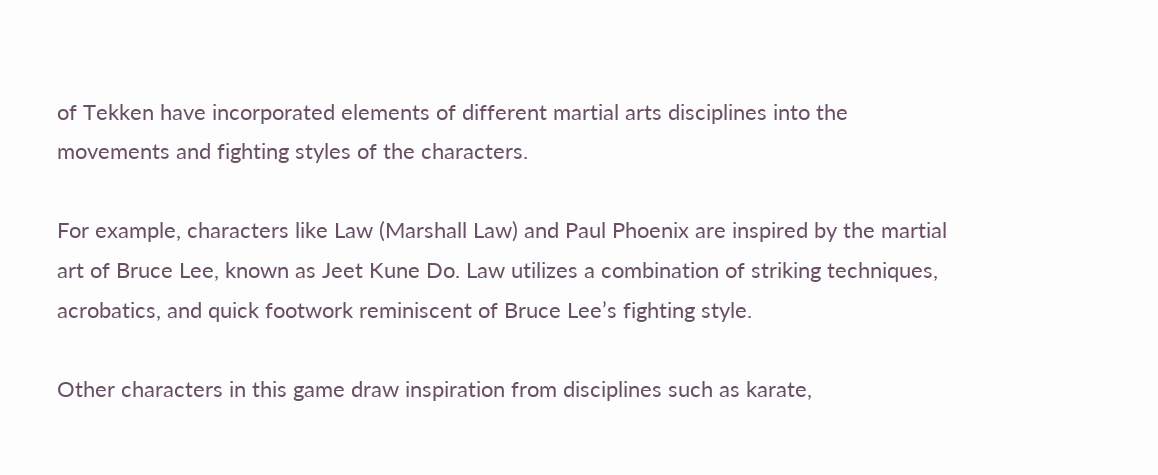of Tekken have incorporated elements of different martial arts disciplines into the movements and fighting styles of the characters.

For example, characters like Law (Marshall Law) and Paul Phoenix are inspired by the martial art of Bruce Lee, known as Jeet Kune Do. Law utilizes a combination of striking techniques, acrobatics, and quick footwork reminiscent of Bruce Lee’s fighting style.

Other characters in this game draw inspiration from disciplines such as karate,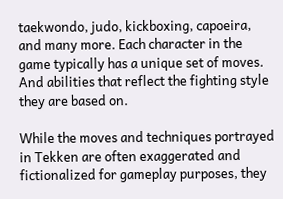taekwondo, judo, kickboxing, capoeira, and many more. Each character in the game typically has a unique set of moves. And abilities that reflect the fighting style they are based on.

While the moves and techniques portrayed in Tekken are often exaggerated and fictionalized for gameplay purposes, they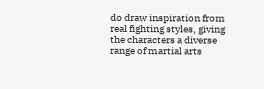do draw inspiration from real fighting styles, giving the characters a diverse range of martial arts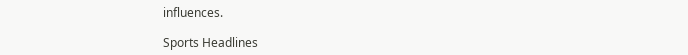influences.

Sports Headlines